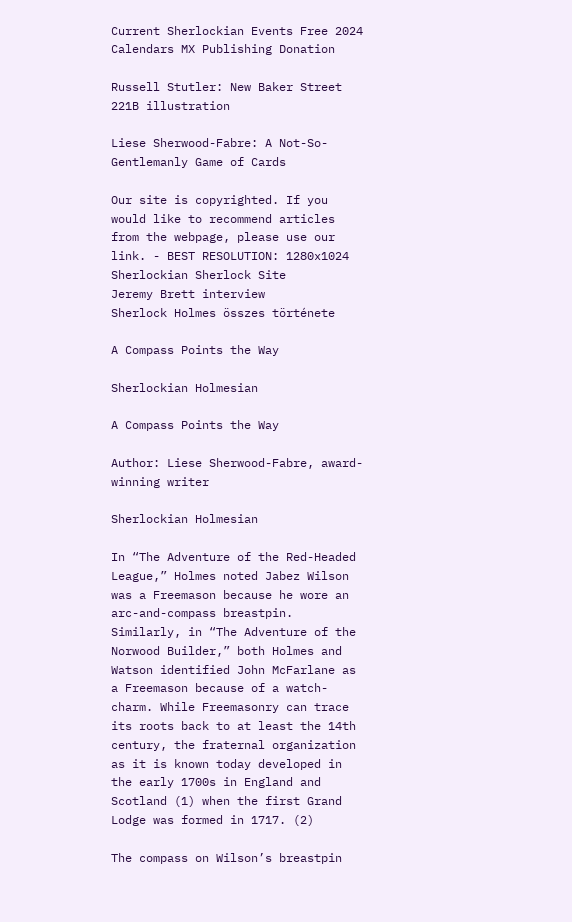Current Sherlockian Events Free 2024 Calendars MX Publishing Donation

Russell Stutler: New Baker Street 221B illustration

Liese Sherwood-Fabre: A Not-So-Gentlemanly Game of Cards

Our site is copyrighted. If you would like to recommend articles from the webpage, please use our link. - BEST RESOLUTION: 1280x1024
Sherlockian Sherlock Site
Jeremy Brett interview
Sherlock Holmes összes története

A Compass Points the Way

Sherlockian Holmesian

A Compass Points the Way

Author: Liese Sherwood-Fabre, award-winning writer

Sherlockian Holmesian

In “The Adventure of the Red-Headed League,” Holmes noted Jabez Wilson was a Freemason because he wore an arc-and-compass breastpin. Similarly, in “The Adventure of the Norwood Builder,” both Holmes and Watson identified John McFarlane as a Freemason because of a watch-charm. While Freemasonry can trace its roots back to at least the 14th century, the fraternal organization as it is known today developed in the early 1700s in England and Scotland (1) when the first Grand Lodge was formed in 1717. (2)

The compass on Wilson’s breastpin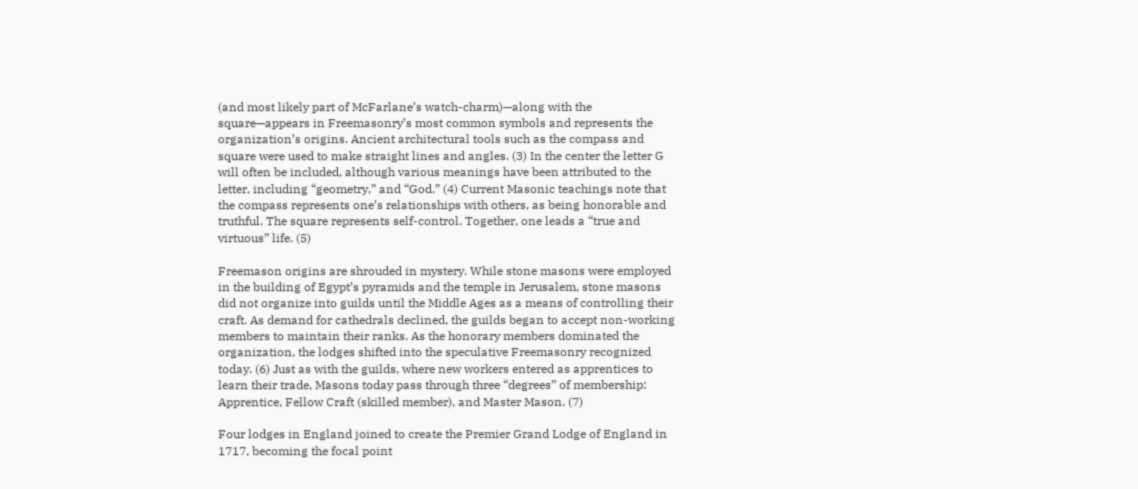(and most likely part of McFarlane’s watch-charm)—along with the square—appears in Freemasonry’s most common symbols and represents the organization’s origins. Ancient architectural tools such as the compass and square were used to make straight lines and angles. (3) In the center the letter G will often be included, although various meanings have been attributed to the letter, including “geometry,” and “God.” (4) Current Masonic teachings note that the compass represents one’s relationships with others, as being honorable and truthful. The square represents self-control. Together, one leads a “true and virtuous” life. (5)

Freemason origins are shrouded in mystery. While stone masons were employed in the building of Egypt’s pyramids and the temple in Jerusalem, stone masons did not organize into guilds until the Middle Ages as a means of controlling their craft. As demand for cathedrals declined, the guilds began to accept non-working members to maintain their ranks. As the honorary members dominated the organization, the lodges shifted into the speculative Freemasonry recognized today. (6) Just as with the guilds, where new workers entered as apprentices to learn their trade, Masons today pass through three “degrees” of membership: Apprentice, Fellow Craft (skilled member), and Master Mason. (7)

Four lodges in England joined to create the Premier Grand Lodge of England in 1717, becoming the focal point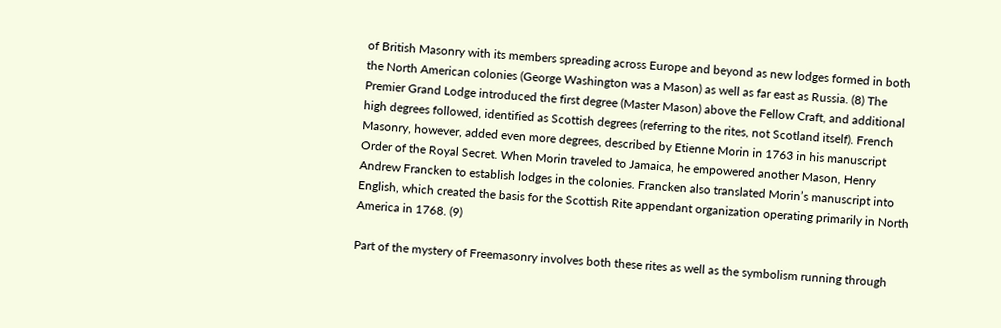of British Masonry with its members spreading across Europe and beyond as new lodges formed in both the North American colonies (George Washington was a Mason) as well as far east as Russia. (8) The Premier Grand Lodge introduced the first degree (Master Mason) above the Fellow Craft, and additional high degrees followed, identified as Scottish degrees (referring to the rites, not Scotland itself). French Masonry, however, added even more degrees, described by Etienne Morin in 1763 in his manuscript Order of the Royal Secret. When Morin traveled to Jamaica, he empowered another Mason, Henry Andrew Francken to establish lodges in the colonies. Francken also translated Morin’s manuscript into English, which created the basis for the Scottish Rite appendant organization operating primarily in North America in 1768. (9)

Part of the mystery of Freemasonry involves both these rites as well as the symbolism running through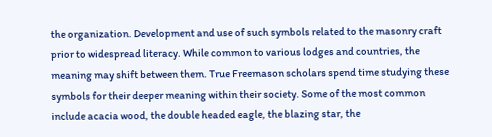the organization. Development and use of such symbols related to the masonry craft prior to widespread literacy. While common to various lodges and countries, the meaning may shift between them. True Freemason scholars spend time studying these symbols for their deeper meaning within their society. Some of the most common include acacia wood, the double headed eagle, the blazing star, the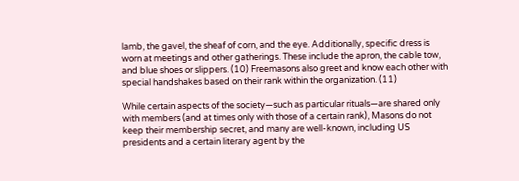lamb, the gavel, the sheaf of corn, and the eye. Additionally, specific dress is worn at meetings and other gatherings. These include the apron, the cable tow, and blue shoes or slippers. (10) Freemasons also greet and know each other with special handshakes based on their rank within the organization. (11)

While certain aspects of the society—such as particular rituals—are shared only with members (and at times only with those of a certain rank), Masons do not keep their membership secret, and many are well-known, including US presidents and a certain literary agent by the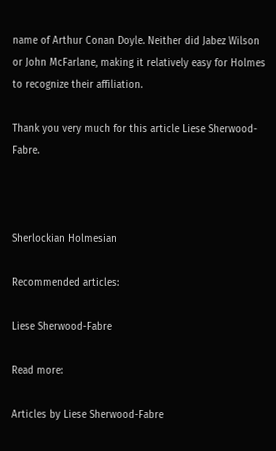name of Arthur Conan Doyle. Neither did Jabez Wilson or John McFarlane, making it relatively easy for Holmes to recognize their affiliation.

Thank you very much for this article Liese Sherwood-Fabre.



Sherlockian Holmesian

Recommended articles:

Liese Sherwood-Fabre

Read more:

Articles by Liese Sherwood-Fabre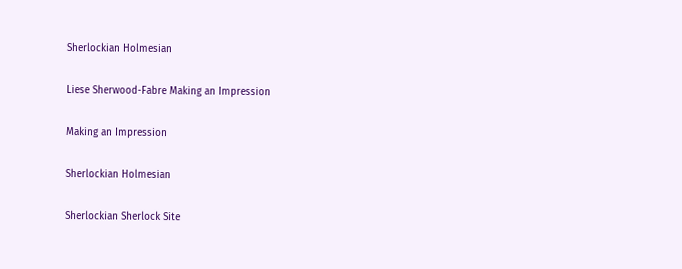Sherlockian Holmesian

Liese Sherwood-Fabre Making an Impression

Making an Impression

Sherlockian Holmesian

Sherlockian Sherlock Site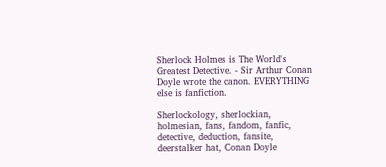Sherlock Holmes is The World's Greatest Detective. - Sir Arthur Conan Doyle wrote the canon. EVERYTHING else is fanfiction.

Sherlockology, sherlockian, holmesian, fans, fandom, fanfic, detective, deduction, fansite, deerstalker hat, Conan Doyle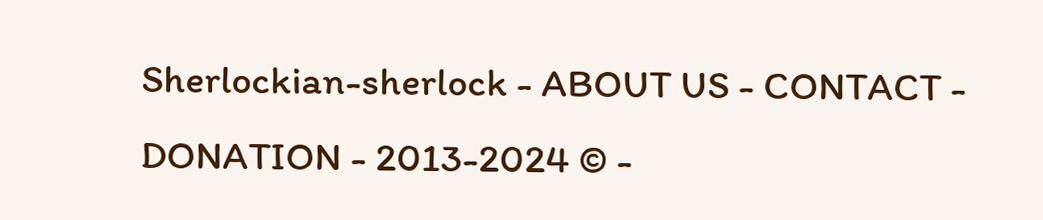Sherlockian-sherlock - ABOUT US - CONTACT - DONATION - 2013-2024 © -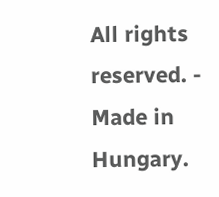All rights reserved. - Made in Hungary.